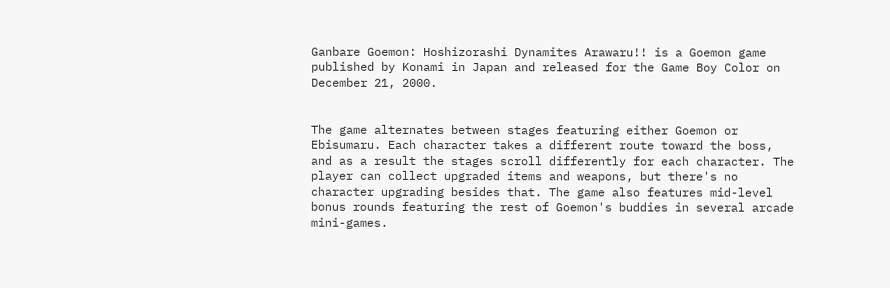Ganbare Goemon: Hoshizorashi Dynamites Arawaru!! is a Goemon game published by Konami in Japan and released for the Game Boy Color on December 21, 2000.


The game alternates between stages featuring either Goemon or Ebisumaru. Each character takes a different route toward the boss, and as a result the stages scroll differently for each character. The player can collect upgraded items and weapons, but there's no character upgrading besides that. The game also features mid-level bonus rounds featuring the rest of Goemon's buddies in several arcade mini-games.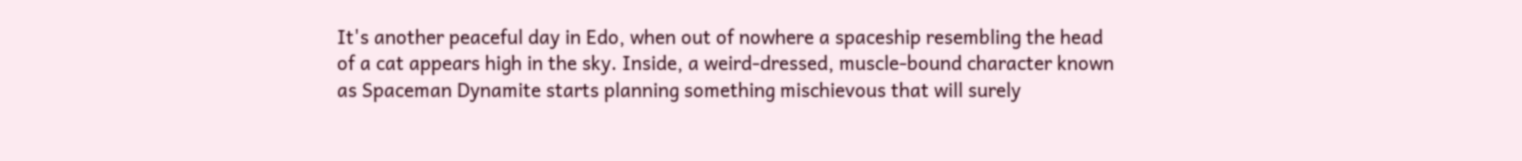It's another peaceful day in Edo, when out of nowhere a spaceship resembling the head of a cat appears high in the sky. Inside, a weird-dressed, muscle-bound character known as Spaceman Dynamite starts planning something mischievous that will surely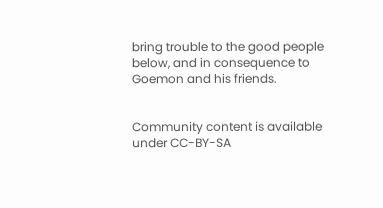bring trouble to the good people below, and in consequence to Goemon and his friends.


Community content is available under CC-BY-SA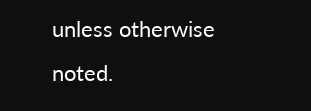unless otherwise noted.